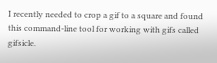I recently needed to crop a gif to a square and found this command-line tool for working with gifs called gifsicle.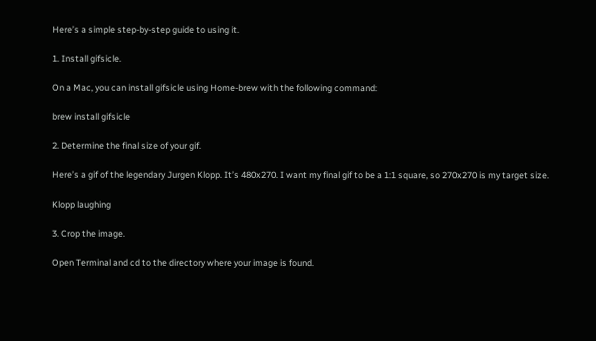Here’s a simple step-by-step guide to using it.

1. Install gifsicle.

On a Mac, you can install gifsicle using Home-brew with the following command:

brew install gifsicle

2. Determine the final size of your gif.

Here’s a gif of the legendary Jurgen Klopp. It’s 480x270. I want my final gif to be a 1:1 square, so 270x270 is my target size.

Klopp laughing

3. Crop the image.

Open Terminal and cd to the directory where your image is found.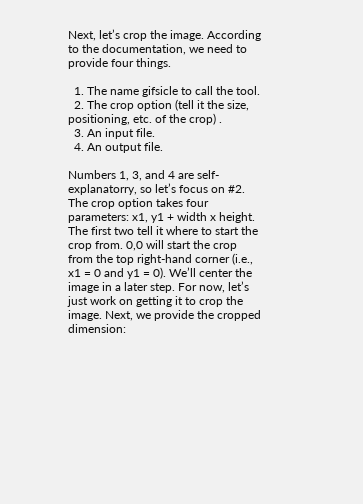Next, let’s crop the image. According to the documentation, we need to provide four things.

  1. The name gifsicle to call the tool.
  2. The crop option (tell it the size, positioning, etc. of the crop) .
  3. An input file.
  4. An output file.

Numbers 1, 3, and 4 are self-explanatorry, so let’s focus on #2. The crop option takes four parameters: x1, y1 + width x height. The first two tell it where to start the crop from. 0,0 will start the crop from the top right-hand corner (i.e., x1 = 0 and y1 = 0). We’ll center the image in a later step. For now, let’s just work on getting it to crop the image. Next, we provide the cropped dimension: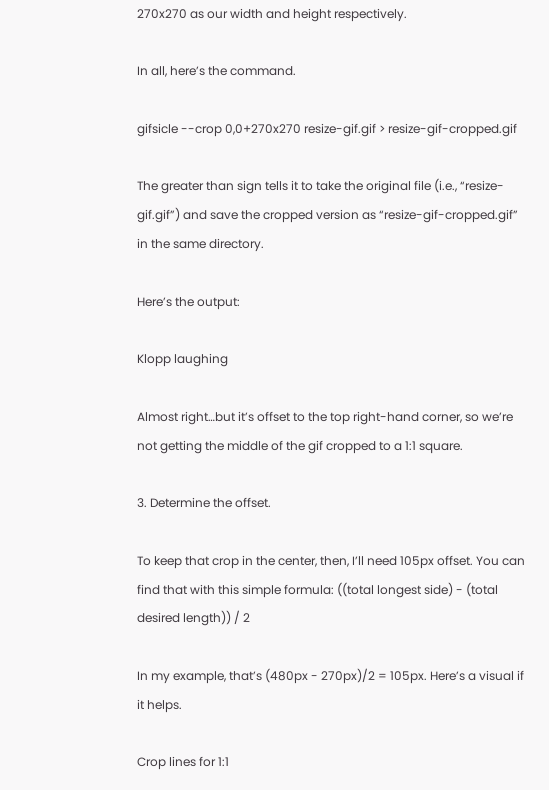270x270 as our width and height respectively.

In all, here’s the command.

gifsicle --crop 0,0+270x270 resize-gif.gif > resize-gif-cropped.gif

The greater than sign tells it to take the original file (i.e., “resize-gif.gif”) and save the cropped version as “resize-gif-cropped.gif” in the same directory.

Here’s the output:

Klopp laughing

Almost right…but it’s offset to the top right-hand corner, so we’re not getting the middle of the gif cropped to a 1:1 square.

3. Determine the offset.

To keep that crop in the center, then, I’ll need 105px offset. You can find that with this simple formula: ((total longest side) - (total desired length)) / 2

In my example, that’s (480px - 270px)/2 = 105px. Here’s a visual if it helps.

Crop lines for 1:1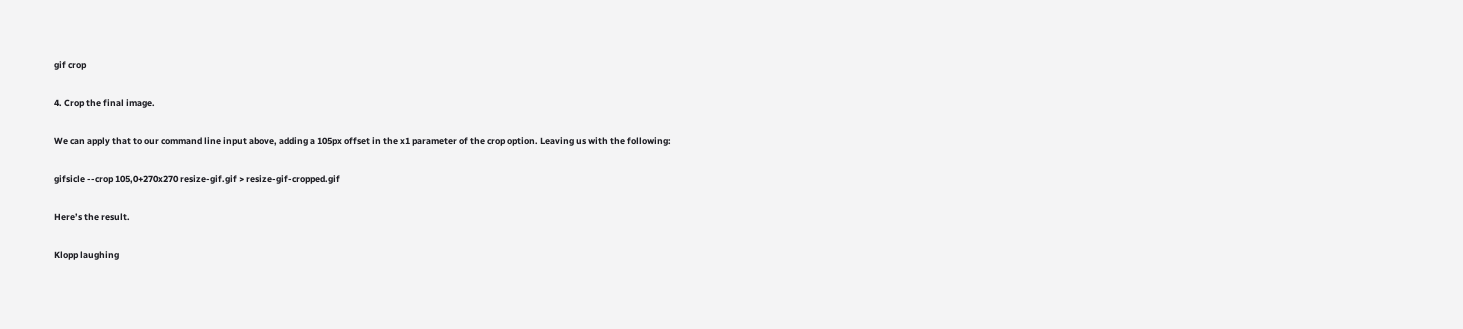gif crop

4. Crop the final image.

We can apply that to our command line input above, adding a 105px offset in the x1 parameter of the crop option. Leaving us with the following:

gifsicle --crop 105,0+270x270 resize-gif.gif > resize-gif-cropped.gif

Here’s the result.

Klopp laughing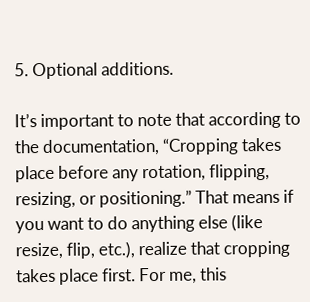5. Optional additions.

It’s important to note that according to the documentation, “Cropping takes place before any rotation, flipping, resizing, or positioning.” That means if you want to do anything else (like resize, flip, etc.), realize that cropping takes place first. For me, this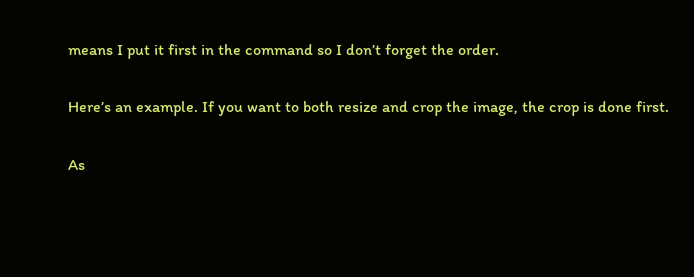means I put it first in the command so I don’t forget the order.

Here’s an example. If you want to both resize and crop the image, the crop is done first.

As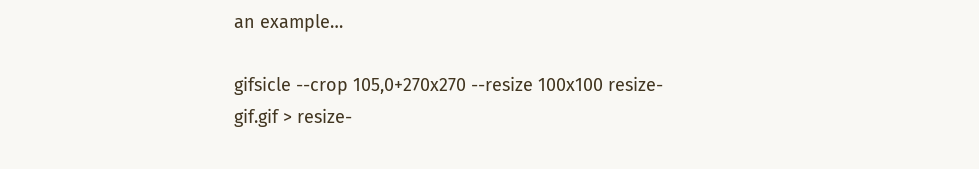an example…

gifsicle --crop 105,0+270x270 --resize 100x100 resize-gif.gif > resize-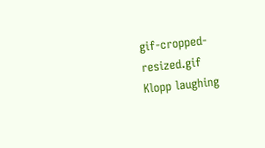gif-cropped-resized.gif
Klopp laughing